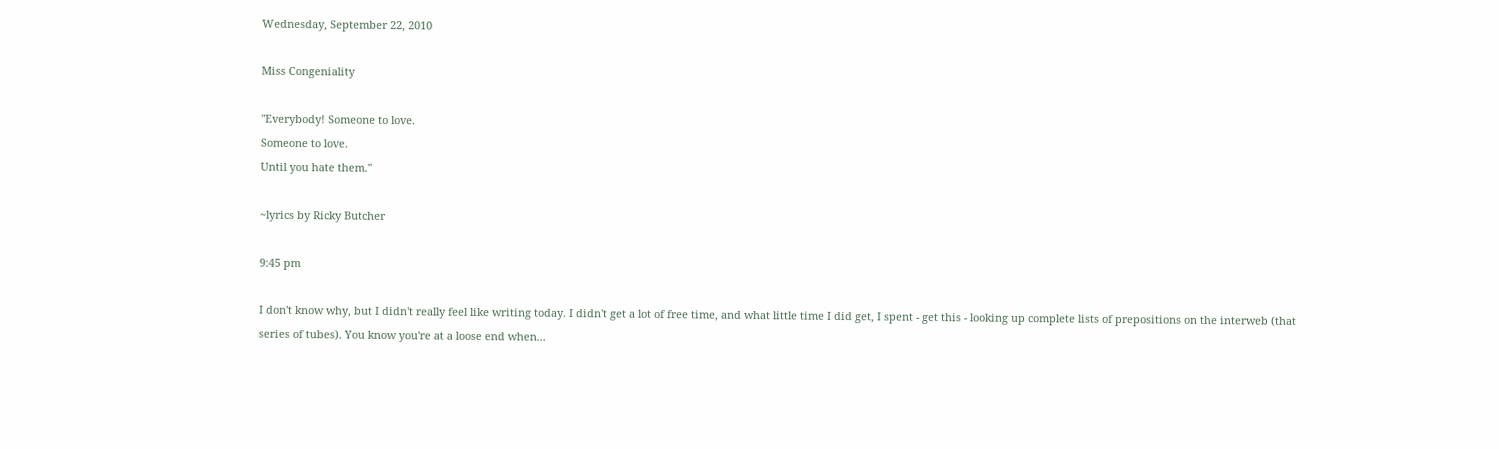Wednesday, September 22, 2010

Miss Congeniality

"Everybody! Someone to love.
Someone to love.
Until you hate them."

~lyrics by Ricky Butcher

9:45 pm

I don't know why, but I didn't really feel like writing today. I didn't get a lot of free time, and what little time I did get, I spent - get this - looking up complete lists of prepositions on the interweb (that series of tubes). You know you're at a loose end when...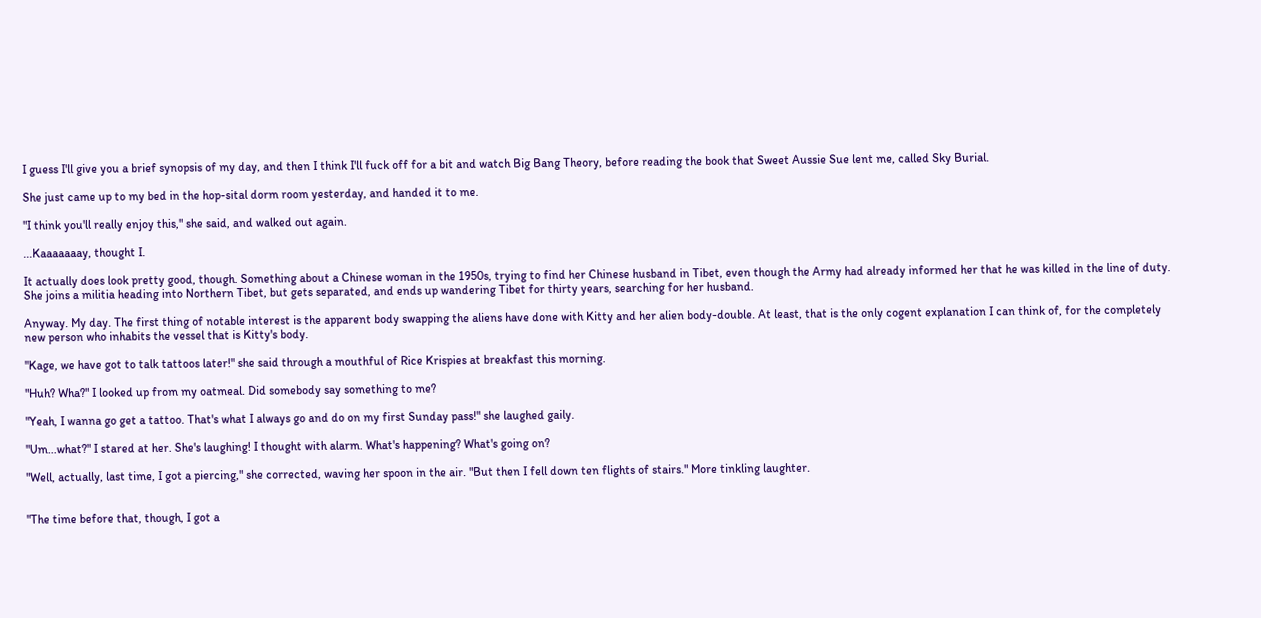I guess I'll give you a brief synopsis of my day, and then I think I'll fuck off for a bit and watch Big Bang Theory, before reading the book that Sweet Aussie Sue lent me, called Sky Burial.

She just came up to my bed in the hop-sital dorm room yesterday, and handed it to me.

"I think you'll really enjoy this," she said, and walked out again.

...Kaaaaaaay, thought I.

It actually does look pretty good, though. Something about a Chinese woman in the 1950s, trying to find her Chinese husband in Tibet, even though the Army had already informed her that he was killed in the line of duty. She joins a militia heading into Northern Tibet, but gets separated, and ends up wandering Tibet for thirty years, searching for her husband.

Anyway. My day. The first thing of notable interest is the apparent body swapping the aliens have done with Kitty and her alien body-double. At least, that is the only cogent explanation I can think of, for the completely new person who inhabits the vessel that is Kitty's body.

"Kage, we have got to talk tattoos later!" she said through a mouthful of Rice Krispies at breakfast this morning.

"Huh? Wha?" I looked up from my oatmeal. Did somebody say something to me?

"Yeah, I wanna go get a tattoo. That's what I always go and do on my first Sunday pass!" she laughed gaily.

"Um...what?" I stared at her. She's laughing! I thought with alarm. What's happening? What's going on?

"Well, actually, last time, I got a piercing," she corrected, waving her spoon in the air. "But then I fell down ten flights of stairs." More tinkling laughter.


"The time before that, though, I got a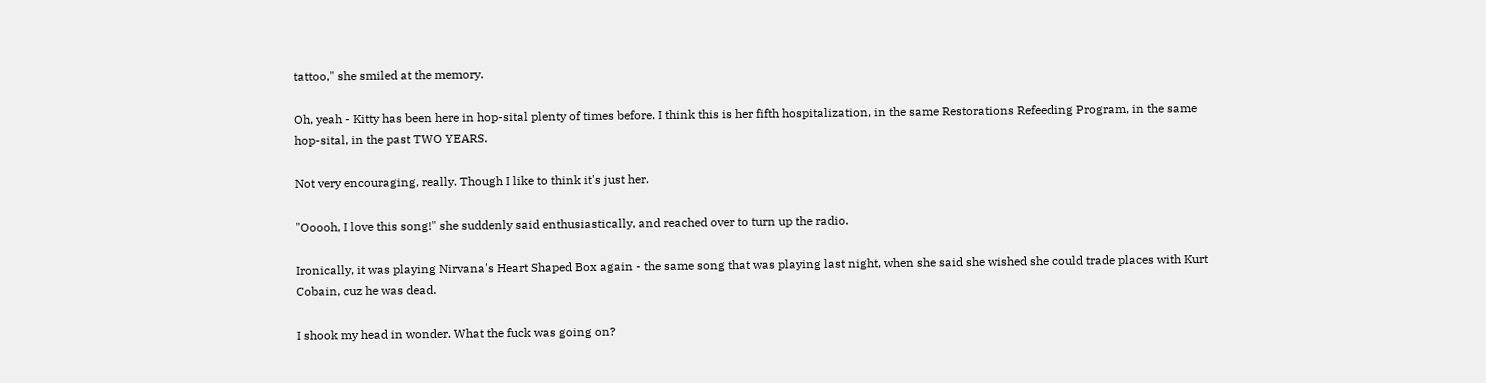tattoo," she smiled at the memory.

Oh, yeah - Kitty has been here in hop-sital plenty of times before. I think this is her fifth hospitalization, in the same Restorations Refeeding Program, in the same hop-sital, in the past TWO YEARS.

Not very encouraging, really. Though I like to think it's just her.

"Ooooh, I love this song!" she suddenly said enthusiastically, and reached over to turn up the radio.

Ironically, it was playing Nirvana's Heart Shaped Box again - the same song that was playing last night, when she said she wished she could trade places with Kurt Cobain, cuz he was dead.

I shook my head in wonder. What the fuck was going on?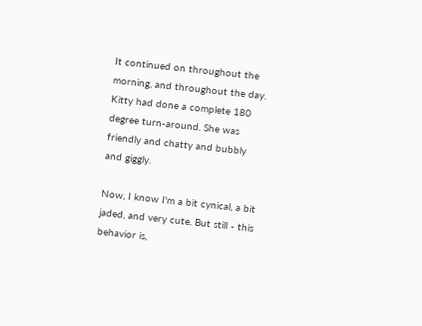It continued on throughout the morning, and throughout the day. Kitty had done a complete 180 degree turn-around. She was friendly and chatty and bubbly and giggly.

Now, I know I'm a bit cynical, a bit jaded, and very cute. But still - this behavior is,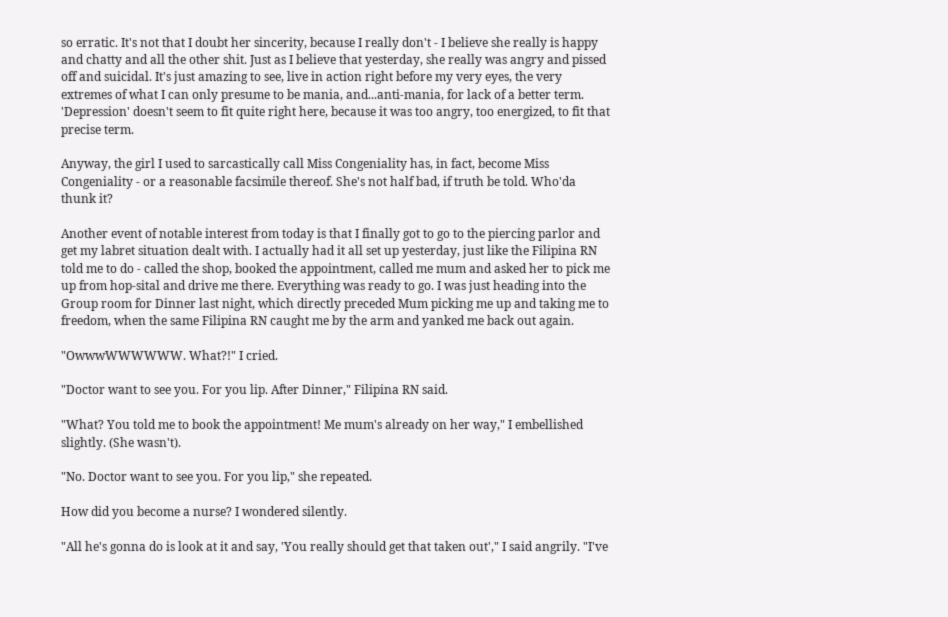so erratic. It's not that I doubt her sincerity, because I really don't - I believe she really is happy and chatty and all the other shit. Just as I believe that yesterday, she really was angry and pissed off and suicidal. It's just amazing to see, live in action right before my very eyes, the very extremes of what I can only presume to be mania, and...anti-mania, for lack of a better term. 'Depression' doesn't seem to fit quite right here, because it was too angry, too energized, to fit that precise term.

Anyway, the girl I used to sarcastically call Miss Congeniality has, in fact, become Miss Congeniality - or a reasonable facsimile thereof. She's not half bad, if truth be told. Who'da thunk it?

Another event of notable interest from today is that I finally got to go to the piercing parlor and get my labret situation dealt with. I actually had it all set up yesterday, just like the Filipina RN told me to do - called the shop, booked the appointment, called me mum and asked her to pick me up from hop-sital and drive me there. Everything was ready to go. I was just heading into the Group room for Dinner last night, which directly preceded Mum picking me up and taking me to freedom, when the same Filipina RN caught me by the arm and yanked me back out again.

"OwwwWWWWWW. What?!" I cried.

"Doctor want to see you. For you lip. After Dinner," Filipina RN said.

"What? You told me to book the appointment! Me mum's already on her way," I embellished slightly. (She wasn't).

"No. Doctor want to see you. For you lip," she repeated.

How did you become a nurse? I wondered silently.

"All he's gonna do is look at it and say, 'You really should get that taken out'," I said angrily. "I've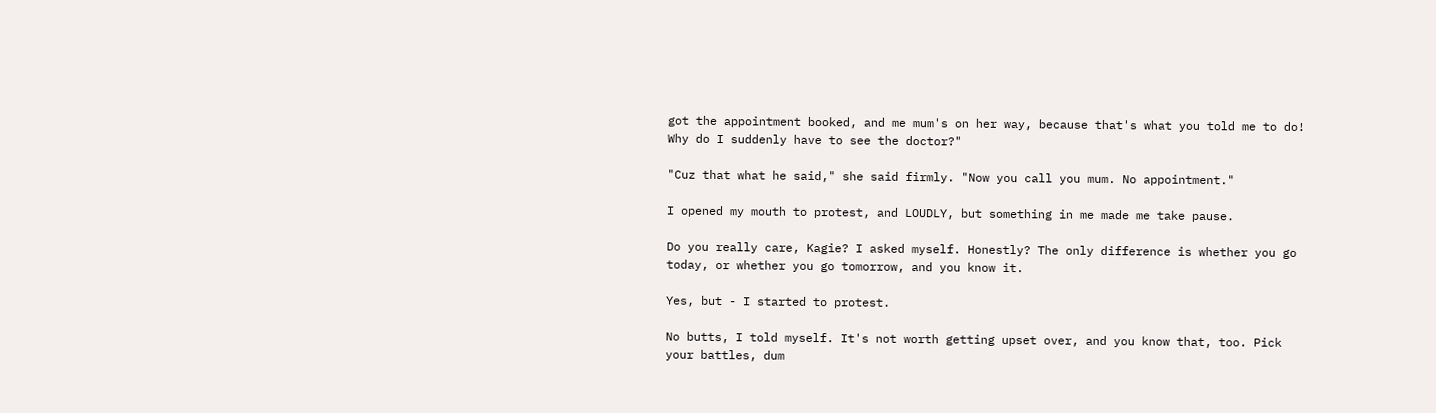got the appointment booked, and me mum's on her way, because that's what you told me to do! Why do I suddenly have to see the doctor?"

"Cuz that what he said," she said firmly. "Now you call you mum. No appointment."

I opened my mouth to protest, and LOUDLY, but something in me made me take pause.

Do you really care, Kagie? I asked myself. Honestly? The only difference is whether you go today, or whether you go tomorrow, and you know it.

Yes, but - I started to protest.

No butts, I told myself. It's not worth getting upset over, and you know that, too. Pick your battles, dum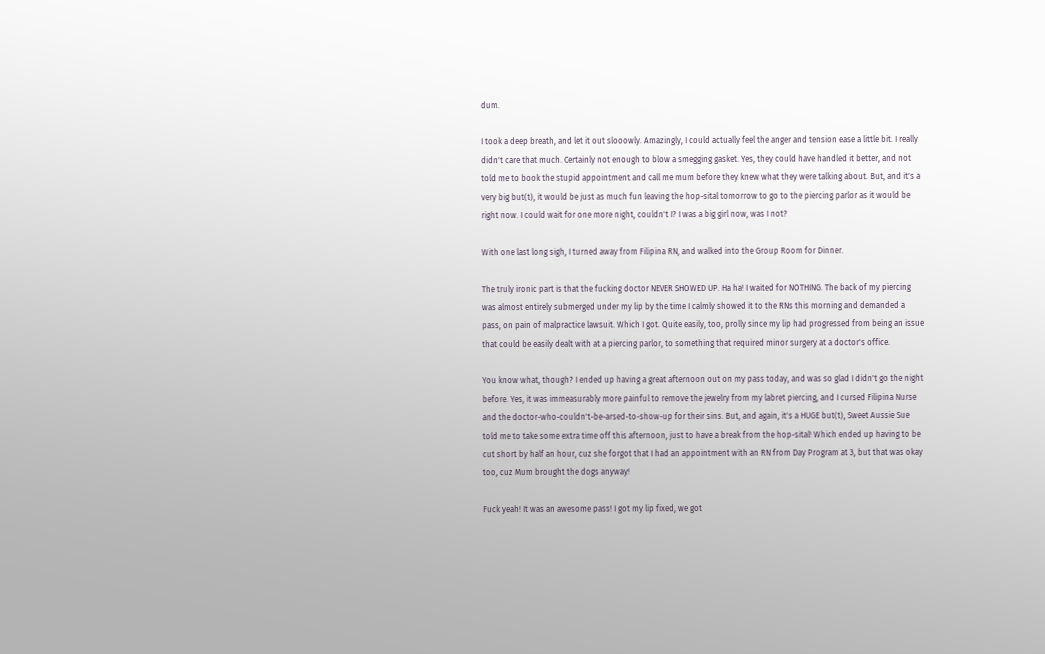dum.

I took a deep breath, and let it out slooowly. Amazingly, I could actually feel the anger and tension ease a little bit. I really didn't care that much. Certainly not enough to blow a smegging gasket. Yes, they could have handled it better, and not told me to book the stupid appointment and call me mum before they knew what they were talking about. But, and it's a very big but(t), it would be just as much fun leaving the hop-sital tomorrow to go to the piercing parlor as it would be right now. I could wait for one more night, couldn't I? I was a big girl now, was I not?

With one last long sigh, I turned away from Filipina RN, and walked into the Group Room for Dinner.

The truly ironic part is that the fucking doctor NEVER SHOWED UP. Ha ha! I waited for NOTHING. The back of my piercing was almost entirely submerged under my lip by the time I calmly showed it to the RNs this morning and demanded a pass, on pain of malpractice lawsuit. Which I got. Quite easily, too, prolly since my lip had progressed from being an issue that could be easily dealt with at a piercing parlor, to something that required minor surgery at a doctor's office.

You know what, though? I ended up having a great afternoon out on my pass today, and was so glad I didn't go the night before. Yes, it was immeasurably more painful to remove the jewelry from my labret piercing, and I cursed Filipina Nurse and the doctor-who-couldn't-be-arsed-to-show-up for their sins. But, and again, it's a HUGE but(t), Sweet Aussie Sue told me to take some extra time off this afternoon, just to have a break from the hop-sital! Which ended up having to be cut short by half an hour, cuz she forgot that I had an appointment with an RN from Day Program at 3, but that was okay too, cuz Mum brought the dogs anyway!

Fuck yeah! It was an awesome pass! I got my lip fixed, we got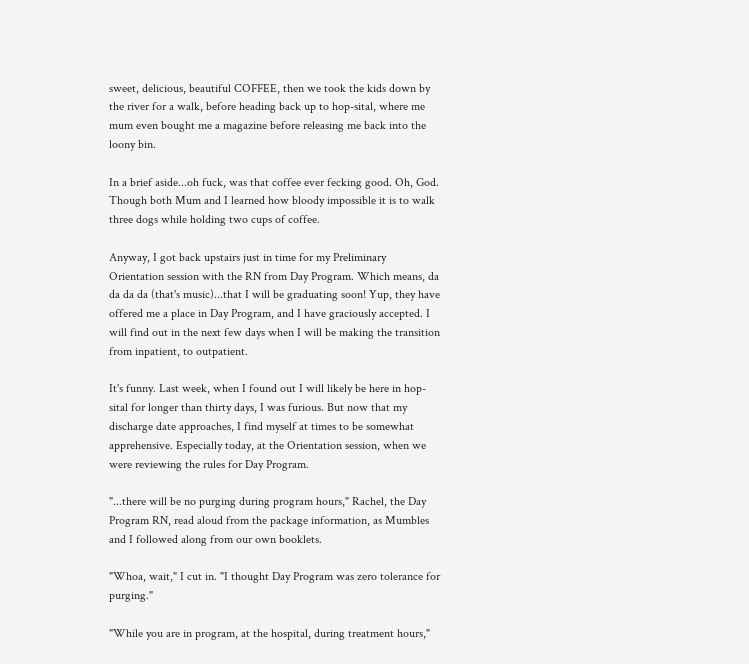sweet, delicious, beautiful COFFEE, then we took the kids down by the river for a walk, before heading back up to hop-sital, where me mum even bought me a magazine before releasing me back into the loony bin.

In a brief aside...oh fuck, was that coffee ever fecking good. Oh, God. Though both Mum and I learned how bloody impossible it is to walk three dogs while holding two cups of coffee.

Anyway, I got back upstairs just in time for my Preliminary Orientation session with the RN from Day Program. Which means, da da da da (that's music)...that I will be graduating soon! Yup, they have offered me a place in Day Program, and I have graciously accepted. I will find out in the next few days when I will be making the transition from inpatient, to outpatient.

It's funny. Last week, when I found out I will likely be here in hop-sital for longer than thirty days, I was furious. But now that my discharge date approaches, I find myself at times to be somewhat apprehensive. Especially today, at the Orientation session, when we were reviewing the rules for Day Program.

"...there will be no purging during program hours," Rachel, the Day Program RN, read aloud from the package information, as Mumbles and I followed along from our own booklets.

"Whoa, wait," I cut in. "I thought Day Program was zero tolerance for purging."

"While you are in program, at the hospital, during treatment hours,"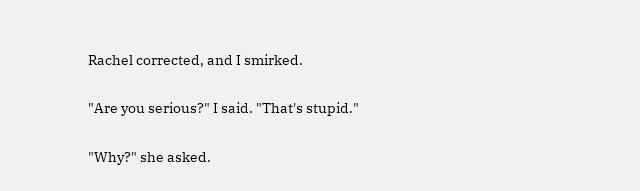Rachel corrected, and I smirked.

"Are you serious?" I said. "That's stupid."

"Why?" she asked.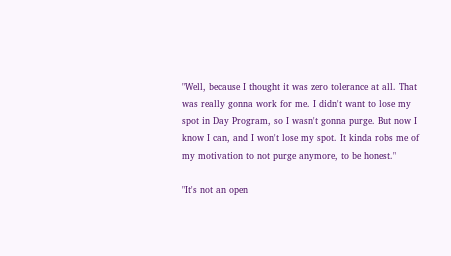"Well, because I thought it was zero tolerance at all. That was really gonna work for me. I didn't want to lose my spot in Day Program, so I wasn't gonna purge. But now I know I can, and I won't lose my spot. It kinda robs me of my motivation to not purge anymore, to be honest."

"It's not an open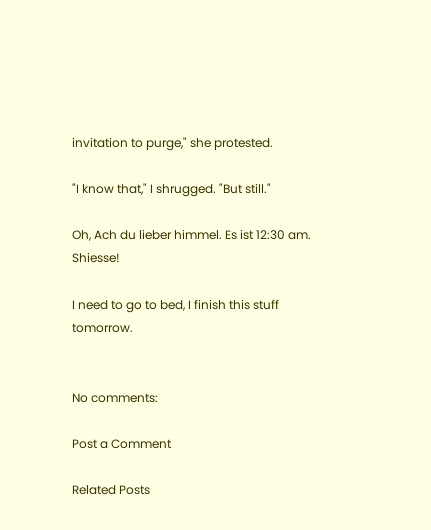invitation to purge," she protested.

"I know that," I shrugged. "But still."

Oh, Ach du lieber himmel. Es ist 12:30 am. Shiesse!

I need to go to bed, I finish this stuff tomorrow.


No comments:

Post a Comment

Related Posts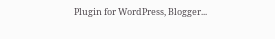Plugin for WordPress, Blogger...